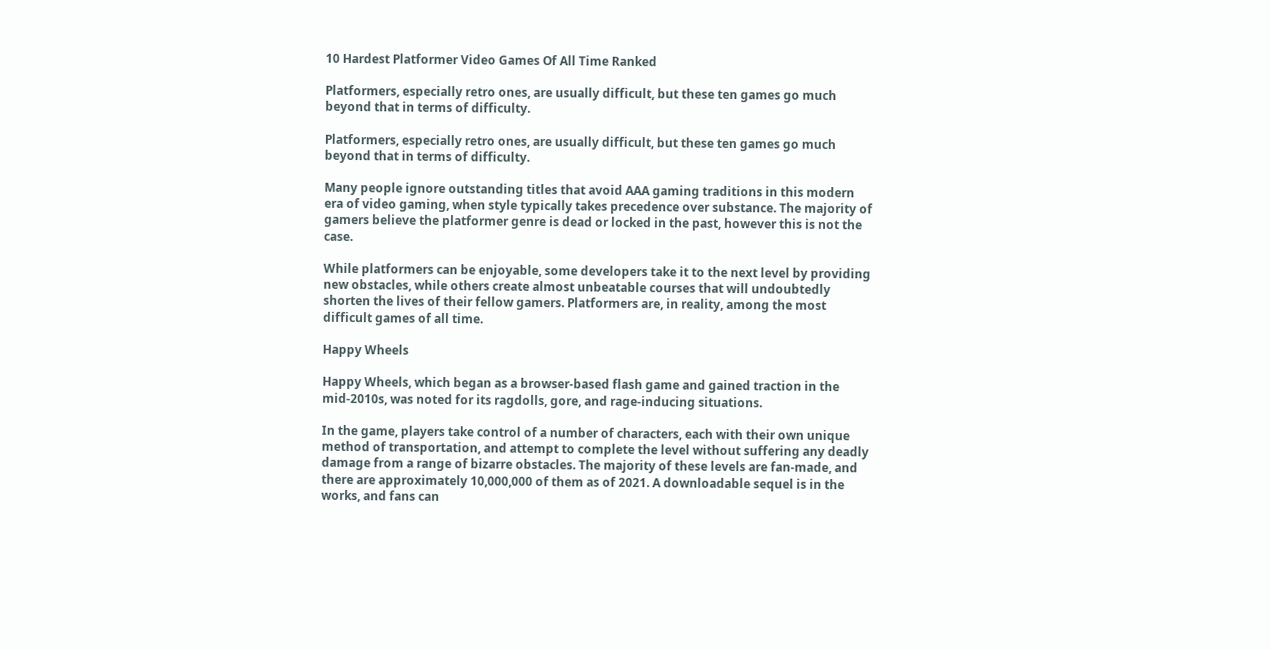10 Hardest Platformer Video Games Of All Time Ranked

Platformers, especially retro ones, are usually difficult, but these ten games go much beyond that in terms of difficulty.

Platformers, especially retro ones, are usually difficult, but these ten games go much beyond that in terms of difficulty.

Many people ignore outstanding titles that avoid AAA gaming traditions in this modern era of video gaming, when style typically takes precedence over substance. The majority of gamers believe the platformer genre is dead or locked in the past, however this is not the case.

While platformers can be enjoyable, some developers take it to the next level by providing new obstacles, while others create almost unbeatable courses that will undoubtedly shorten the lives of their fellow gamers. Platformers are, in reality, among the most difficult games of all time.

Happy Wheels

Happy Wheels, which began as a browser-based flash game and gained traction in the mid-2010s, was noted for its ragdolls, gore, and rage-inducing situations.

In the game, players take control of a number of characters, each with their own unique method of transportation, and attempt to complete the level without suffering any deadly damage from a range of bizarre obstacles. The majority of these levels are fan-made, and there are approximately 10,000,000 of them as of 2021. A downloadable sequel is in the works, and fans can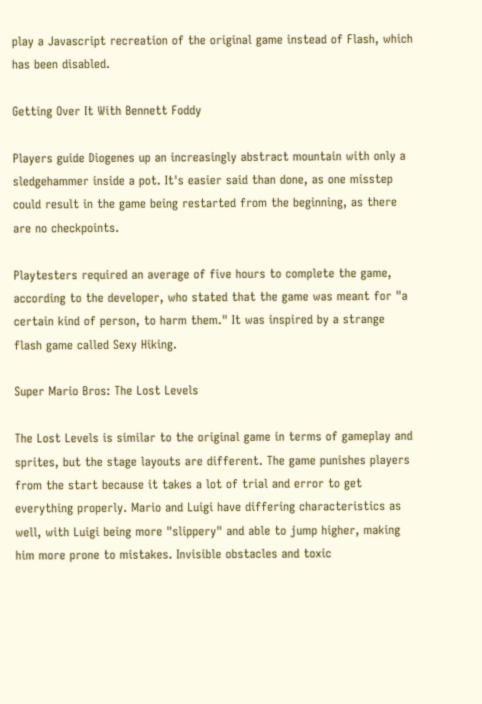play a Javascript recreation of the original game instead of Flash, which has been disabled.

Getting Over It With Bennett Foddy

Players guide Diogenes up an increasingly abstract mountain with only a sledgehammer inside a pot. It's easier said than done, as one misstep could result in the game being restarted from the beginning, as there are no checkpoints.

Playtesters required an average of five hours to complete the game, according to the developer, who stated that the game was meant for "a certain kind of person, to harm them." It was inspired by a strange flash game called Sexy Hiking.

Super Mario Bros: The Lost Levels

The Lost Levels is similar to the original game in terms of gameplay and sprites, but the stage layouts are different. The game punishes players from the start because it takes a lot of trial and error to get everything properly. Mario and Luigi have differing characteristics as well, with Luigi being more "slippery" and able to jump higher, making him more prone to mistakes. Invisible obstacles and toxic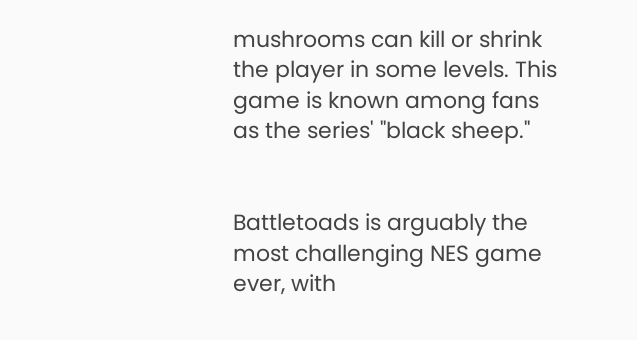mushrooms can kill or shrink the player in some levels. This game is known among fans as the series' "black sheep."


Battletoads is arguably the most challenging NES game ever, with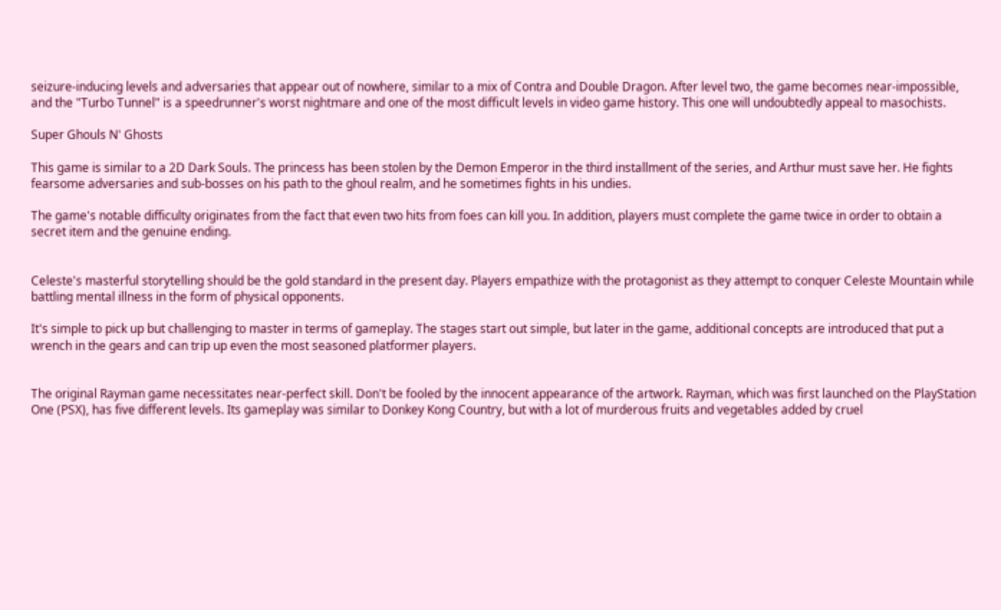seizure-inducing levels and adversaries that appear out of nowhere, similar to a mix of Contra and Double Dragon. After level two, the game becomes near-impossible, and the "Turbo Tunnel" is a speedrunner's worst nightmare and one of the most difficult levels in video game history. This one will undoubtedly appeal to masochists.

Super Ghouls N' Ghosts

This game is similar to a 2D Dark Souls. The princess has been stolen by the Demon Emperor in the third installment of the series, and Arthur must save her. He fights fearsome adversaries and sub-bosses on his path to the ghoul realm, and he sometimes fights in his undies.

The game's notable difficulty originates from the fact that even two hits from foes can kill you. In addition, players must complete the game twice in order to obtain a secret item and the genuine ending.


Celeste's masterful storytelling should be the gold standard in the present day. Players empathize with the protagonist as they attempt to conquer Celeste Mountain while battling mental illness in the form of physical opponents.

It's simple to pick up but challenging to master in terms of gameplay. The stages start out simple, but later in the game, additional concepts are introduced that put a wrench in the gears and can trip up even the most seasoned platformer players.


The original Rayman game necessitates near-perfect skill. Don't be fooled by the innocent appearance of the artwork. Rayman, which was first launched on the PlayStation One (PSX), has five different levels. Its gameplay was similar to Donkey Kong Country, but with a lot of murderous fruits and vegetables added by cruel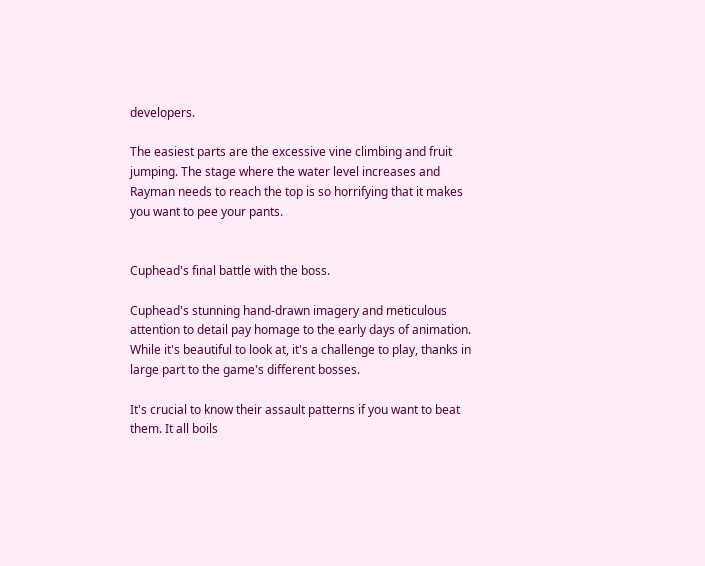developers.

The easiest parts are the excessive vine climbing and fruit jumping. The stage where the water level increases and Rayman needs to reach the top is so horrifying that it makes you want to pee your pants.


Cuphead's final battle with the boss.

Cuphead's stunning hand-drawn imagery and meticulous attention to detail pay homage to the early days of animation. While it's beautiful to look at, it's a challenge to play, thanks in large part to the game's different bosses.

It's crucial to know their assault patterns if you want to beat them. It all boils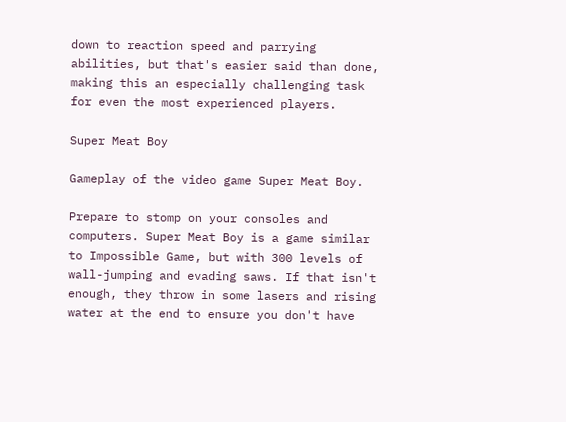down to reaction speed and parrying abilities, but that's easier said than done, making this an especially challenging task for even the most experienced players.

Super Meat Boy

Gameplay of the video game Super Meat Boy.

Prepare to stomp on your consoles and computers. Super Meat Boy is a game similar to Impossible Game, but with 300 levels of wall-jumping and evading saws. If that isn't enough, they throw in some lasers and rising water at the end to ensure you don't have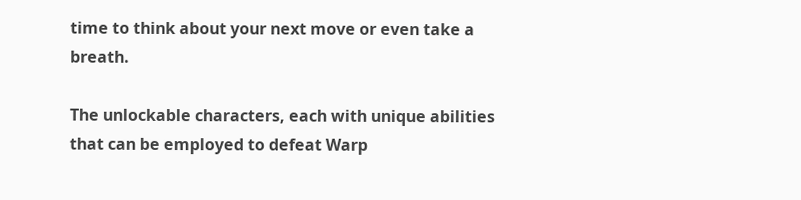time to think about your next move or even take a breath.

The unlockable characters, each with unique abilities that can be employed to defeat Warp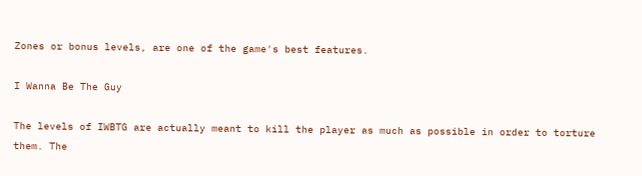Zones or bonus levels, are one of the game's best features.

I Wanna Be The Guy

The levels of IWBTG are actually meant to kill the player as much as possible in order to torture them. The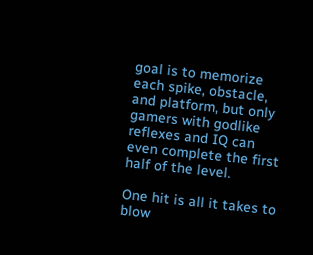goal is to memorize each spike, obstacle, and platform, but only gamers with godlike reflexes and IQ can even complete the first half of the level.

One hit is all it takes to blow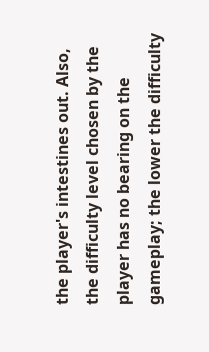the player's intestines out. Also, the difficulty level chosen by the player has no bearing on the gameplay; the lower the difficulty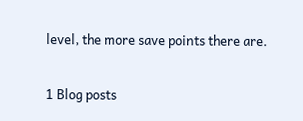level, the more save points there are.


1 Blog posts